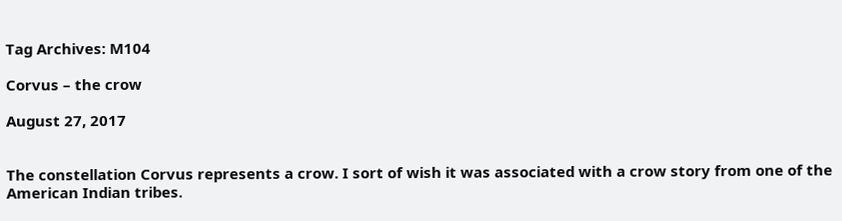Tag Archives: M104

Corvus – the crow

August 27, 2017


The constellation Corvus represents a crow. I sort of wish it was associated with a crow story from one of the American Indian tribes.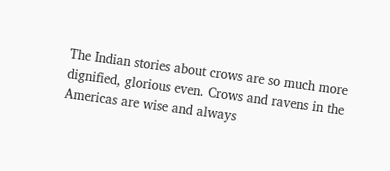The Indian stories about crows are so much more dignified, glorious even. Crows and ravens in the Americas are wise and always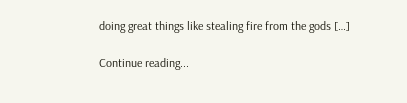doing great things like stealing fire from the gods […]

Continue reading...